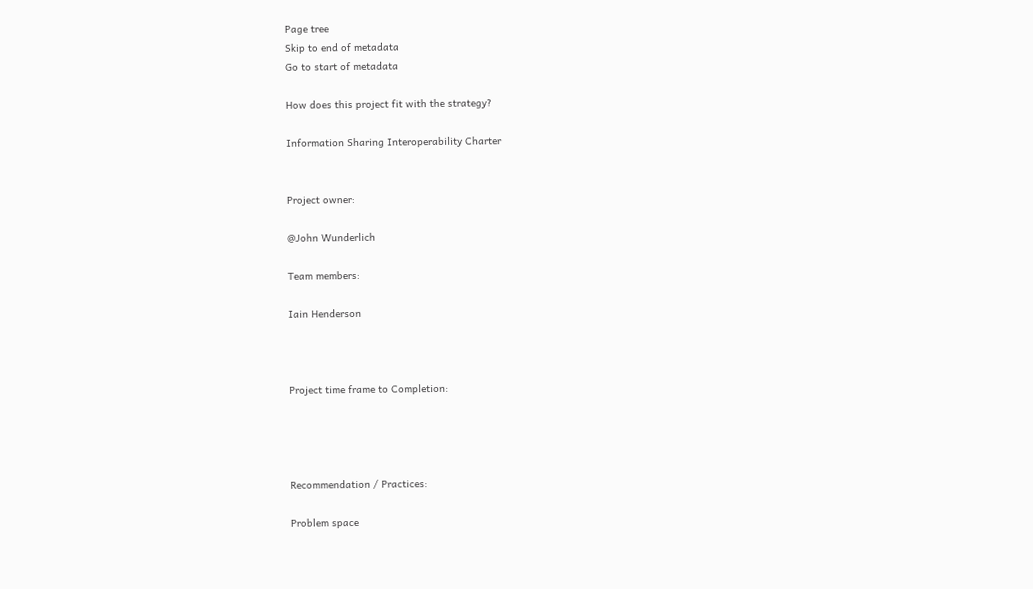Page tree
Skip to end of metadata
Go to start of metadata

How does this project fit with the strategy?

Information Sharing Interoperability Charter


Project owner:

@John Wunderlich

Team members:

Iain Henderson



Project time frame to Completion:




Recommendation / Practices:

Problem space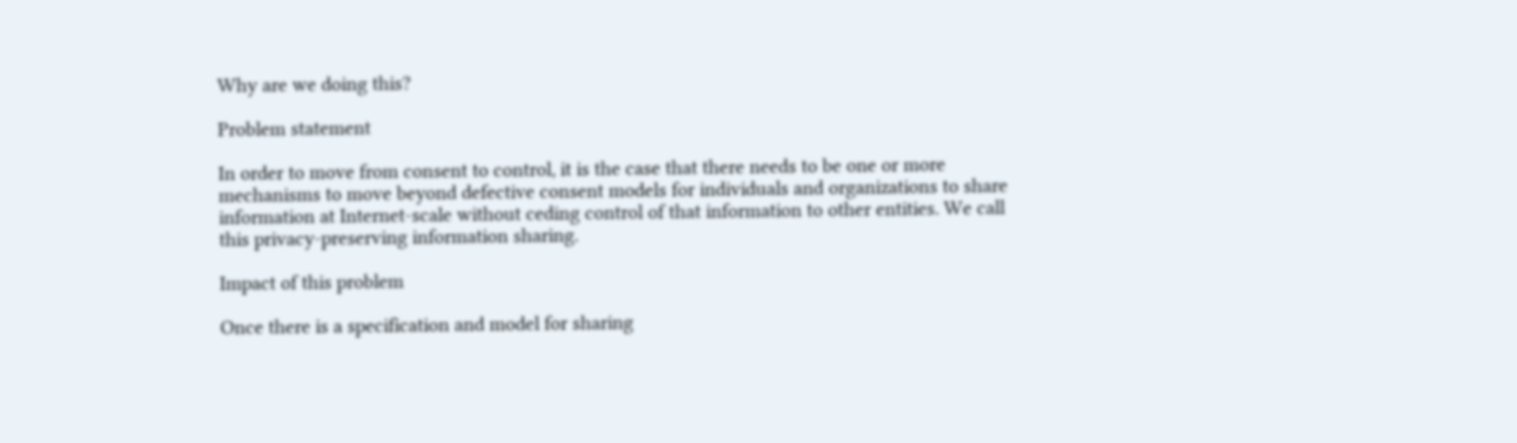Why are we doing this?

Problem statement

In order to move from consent to control, it is the case that there needs to be one or more mechanisms to move beyond defective consent models for individuals and organizations to share information at Internet-scale without ceding control of that information to other entities. We call this privacy-preserving information sharing.

Impact of this problem

Once there is a specification and model for sharing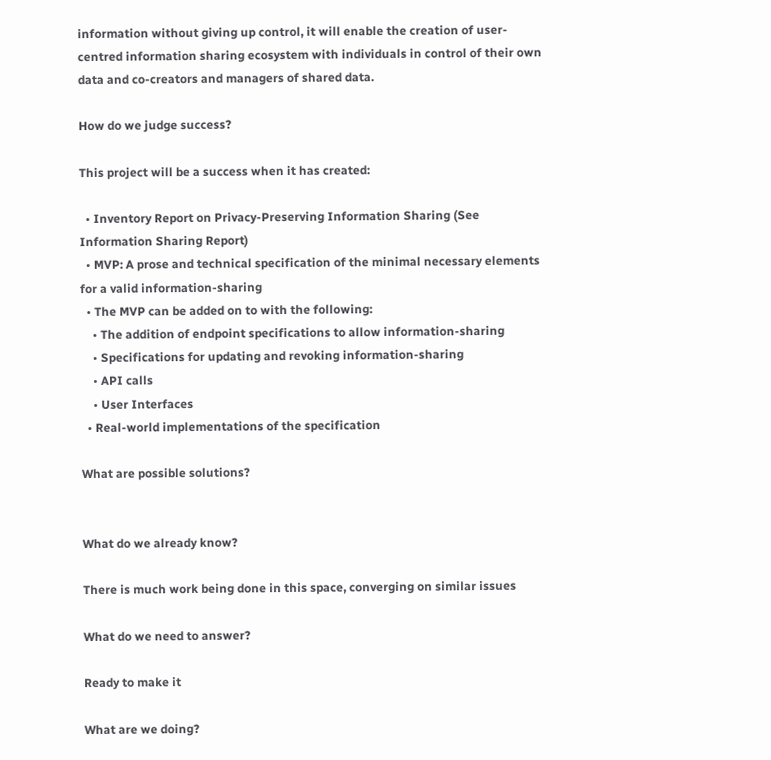information without giving up control, it will enable the creation of user-centred information sharing ecosystem with individuals in control of their own data and co-creators and managers of shared data.

How do we judge success?

This project will be a success when it has created:

  • Inventory Report on Privacy-Preserving Information Sharing (See Information Sharing Report)
  • MVP: A prose and technical specification of the minimal necessary elements for a valid information-sharing
  • The MVP can be added on to with the following:
    • The addition of endpoint specifications to allow information-sharing
    • Specifications for updating and revoking information-sharing
    • API calls
    • User Interfaces
  • Real-world implementations of the specification

What are possible solutions?


What do we already know?

There is much work being done in this space, converging on similar issues

What do we need to answer?

Ready to make it

What are we doing?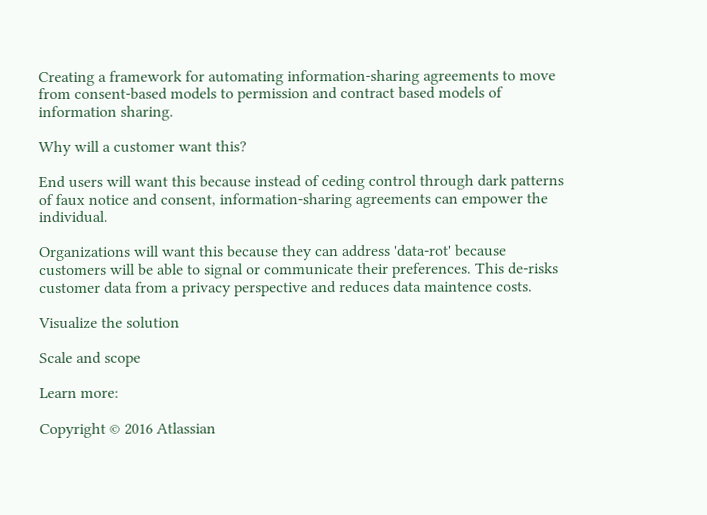Creating a framework for automating information-sharing agreements to move from consent-based models to permission and contract based models of information sharing.

Why will a customer want this?

End users will want this because instead of ceding control through dark patterns of faux notice and consent, information-sharing agreements can empower the individual.

Organizations will want this because they can address 'data-rot' because customers will be able to signal or communicate their preferences. This de-risks customer data from a privacy perspective and reduces data maintence costs.

Visualize the solution

Scale and scope

Learn more:

Copyright © 2016 Atlassian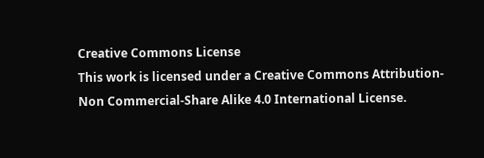Creative Commons License
This work is licensed under a Creative Commons Attribution-Non Commercial-Share Alike 4.0 International License.